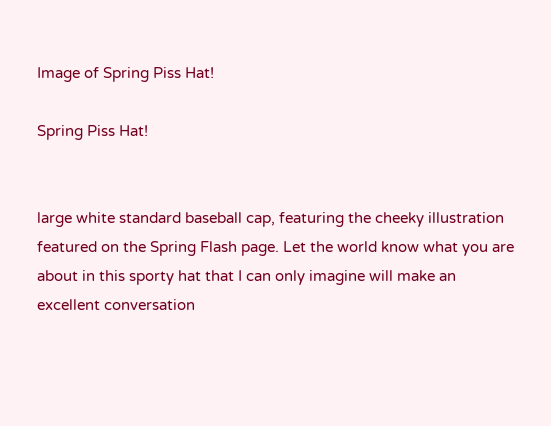Image of Spring Piss Hat!

Spring Piss Hat!


large white standard baseball cap, featuring the cheeky illustration featured on the Spring Flash page. Let the world know what you are about in this sporty hat that I can only imagine will make an excellent conversation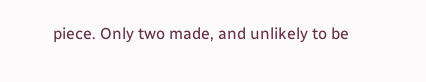piece. Only two made, and unlikely to be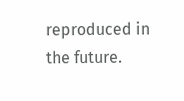reproduced in the future.